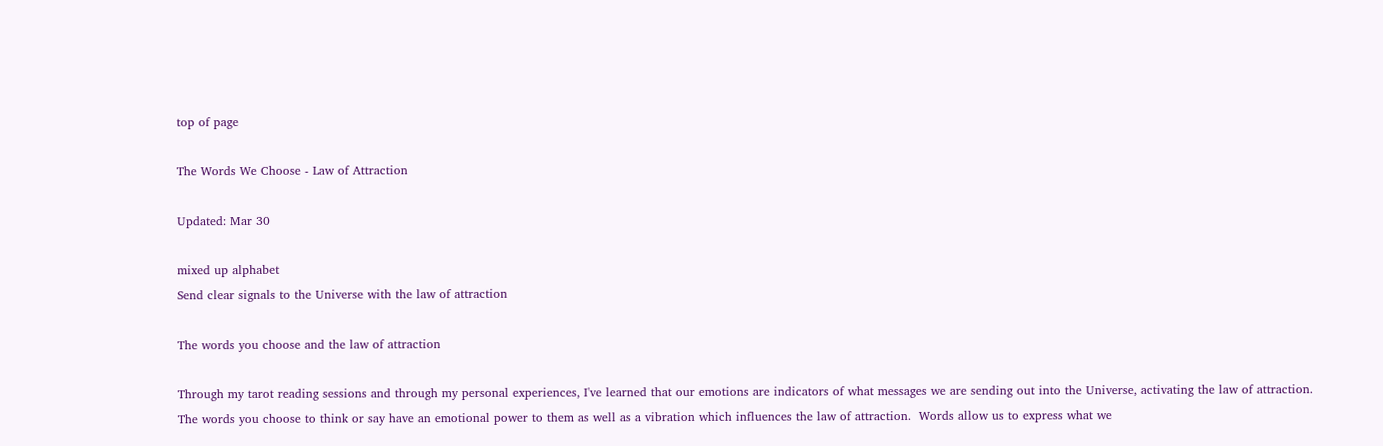top of page

The Words We Choose - Law of Attraction

Updated: Mar 30

mixed up alphabet
Send clear signals to the Universe with the law of attraction

The words you choose and the law of attraction

Through my tarot reading sessions and through my personal experiences, I've learned that our emotions are indicators of what messages we are sending out into the Universe, activating the law of attraction. The words you choose to think or say have an emotional power to them as well as a vibration which influences the law of attraction.  Words allow us to express what we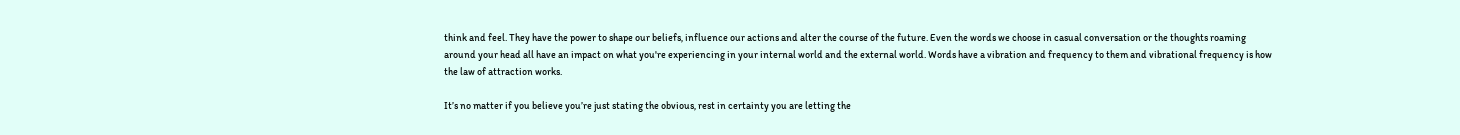think and feel. They have the power to shape our beliefs, influence our actions and alter the course of the future. Even the words we choose in casual conversation or the thoughts roaming around your head all have an impact on what you're experiencing in your internal world and the external world. Words have a vibration and frequency to them and vibrational frequency is how the law of attraction works.

It’s no matter if you believe you’re just stating the obvious, rest in certainty you are letting the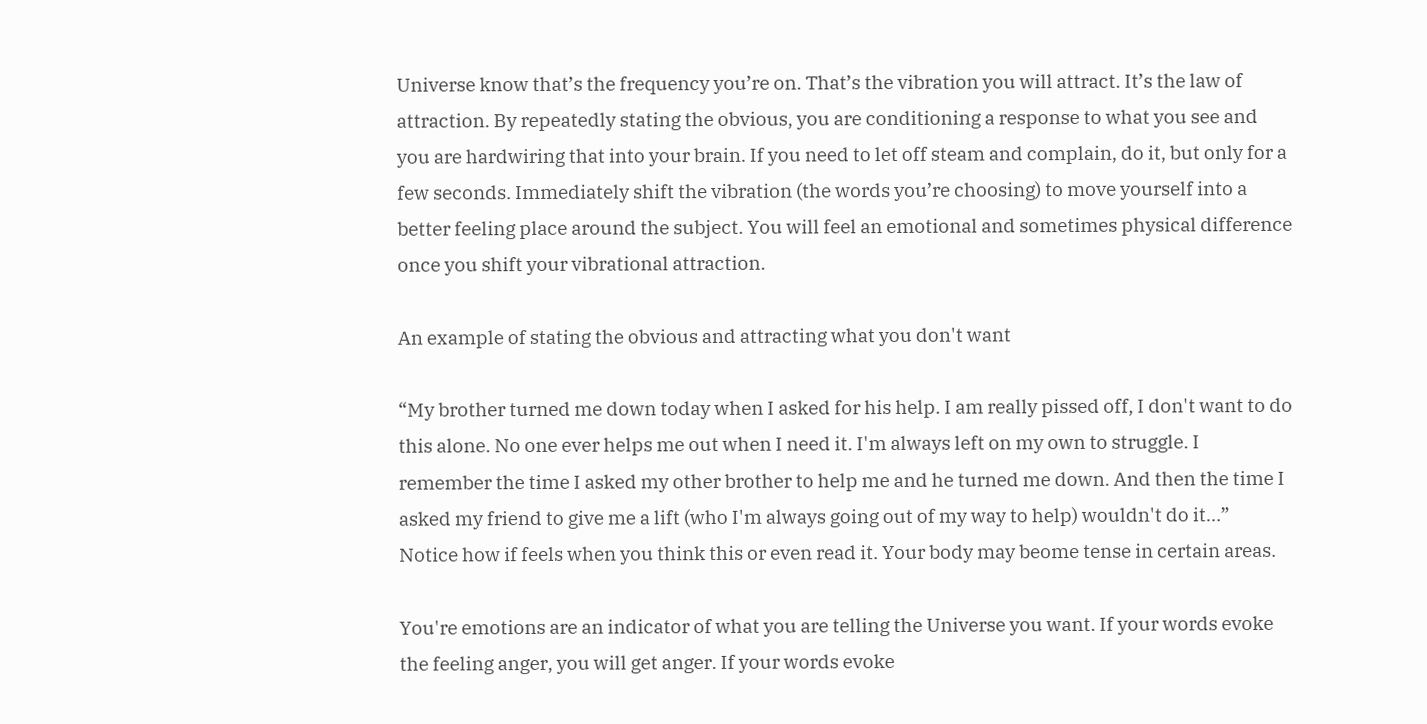Universe know that’s the frequency you’re on. That’s the vibration you will attract. It’s the law of attraction. By repeatedly stating the obvious, you are conditioning a response to what you see and you are hardwiring that into your brain. If you need to let off steam and complain, do it, but only for a few seconds. Immediately shift the vibration (the words you’re choosing) to move yourself into a better feeling place around the subject. You will feel an emotional and sometimes physical difference once you shift your vibrational attraction.

An example of stating the obvious and attracting what you don't want

“My brother turned me down today when I asked for his help. I am really pissed off, I don't want to do this alone. No one ever helps me out when I need it. I'm always left on my own to struggle. I remember the time I asked my other brother to help me and he turned me down. And then the time I asked my friend to give me a lift (who I'm always going out of my way to help) wouldn't do it…”  Notice how if feels when you think this or even read it. Your body may beome tense in certain areas.

You're emotions are an indicator of what you are telling the Universe you want. If your words evoke the feeling anger, you will get anger. If your words evoke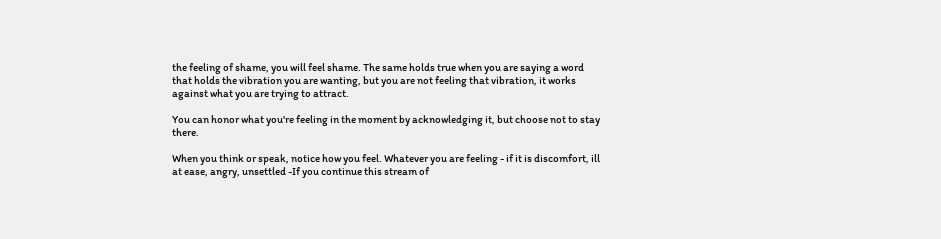the feeling of shame, you will feel shame. The same holds true when you are saying a word that holds the vibration you are wanting, but you are not feeling that vibration, it works against what you are trying to attract.

You can honor what you're feeling in the moment by acknowledging it, but choose not to stay there.

When you think or speak, notice how you feel. Whatever you are feeling - if it is discomfort, ill at ease, angry, unsettled -If you continue this stream of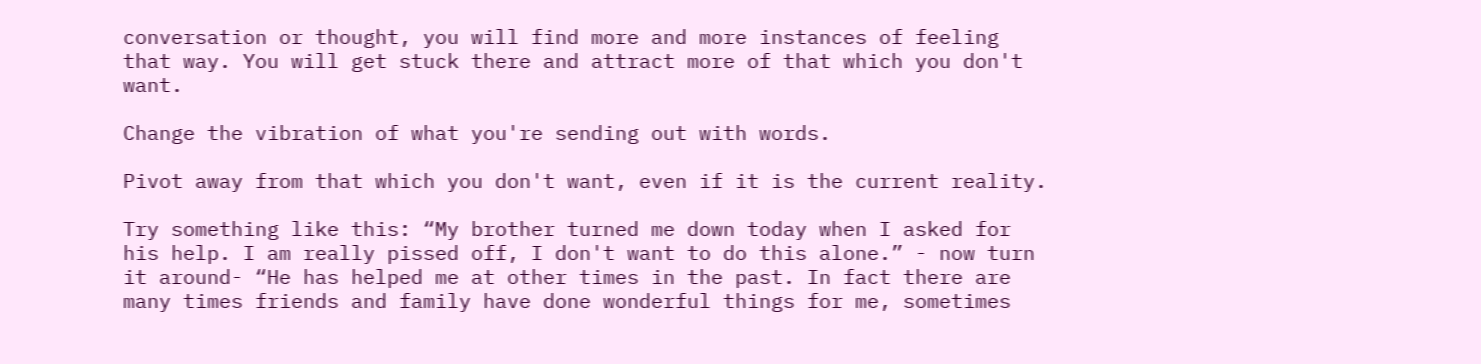conversation or thought, you will find more and more instances of feeling that way. You will get stuck there and attract more of that which you don't want.

Change the vibration of what you're sending out with words.

Pivot away from that which you don't want, even if it is the current reality.

Try something like this: “My brother turned me down today when I asked for his help. I am really pissed off, I don't want to do this alone.” - now turn it around- “He has helped me at other times in the past. In fact there are many times friends and family have done wonderful things for me, sometimes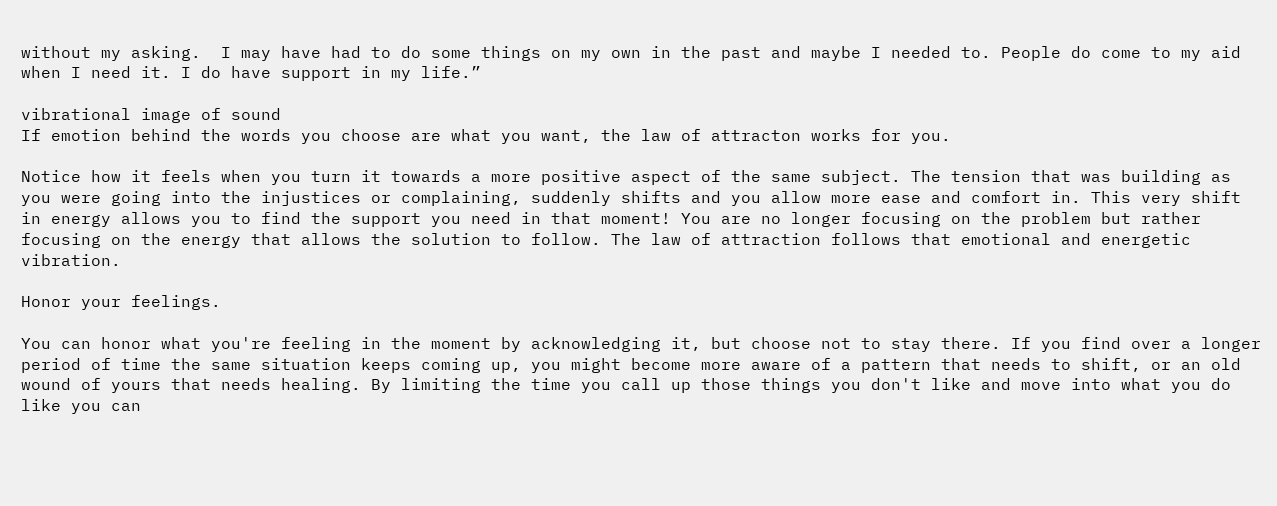without my asking.  I may have had to do some things on my own in the past and maybe I needed to. People do come to my aid when I need it. I do have support in my life.”

vibrational image of sound
If emotion behind the words you choose are what you want, the law of attracton works for you.

Notice how it feels when you turn it towards a more positive aspect of the same subject. The tension that was building as you were going into the injustices or complaining, suddenly shifts and you allow more ease and comfort in. This very shift in energy allows you to find the support you need in that moment! You are no longer focusing on the problem but rather focusing on the energy that allows the solution to follow. The law of attraction follows that emotional and energetic vibration.

Honor your feelings.

You can honor what you're feeling in the moment by acknowledging it, but choose not to stay there. If you find over a longer period of time the same situation keeps coming up, you might become more aware of a pattern that needs to shift, or an old wound of yours that needs healing. By limiting the time you call up those things you don't like and move into what you do like you can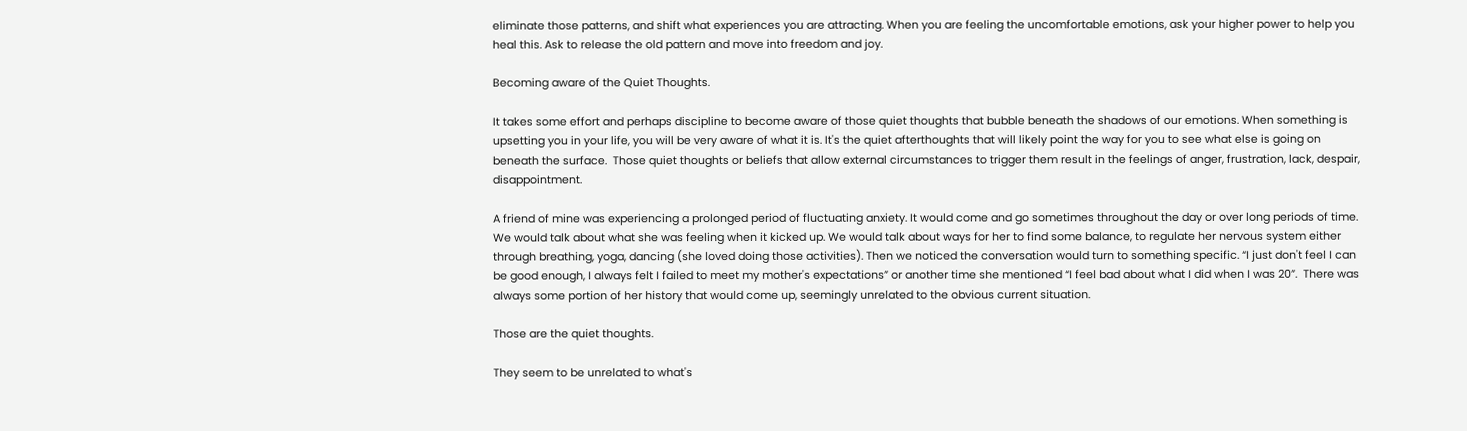eliminate those patterns, and shift what experiences you are attracting. When you are feeling the uncomfortable emotions, ask your higher power to help you heal this. Ask to release the old pattern and move into freedom and joy.

Becoming aware of the Quiet Thoughts.

It takes some effort and perhaps discipline to become aware of those quiet thoughts that bubble beneath the shadows of our emotions. When something is upsetting you in your life, you will be very aware of what it is. It's the quiet afterthoughts that will likely point the way for you to see what else is going on beneath the surface.  Those quiet thoughts or beliefs that allow external circumstances to trigger them result in the feelings of anger, frustration, lack, despair, disappointment.

A friend of mine was experiencing a prolonged period of fluctuating anxiety. It would come and go sometimes throughout the day or over long periods of time.  We would talk about what she was feeling when it kicked up. We would talk about ways for her to find some balance, to regulate her nervous system either through breathing, yoga, dancing (she loved doing those activities). Then we noticed the conversation would turn to something specific. “I just don't feel I can be good enough, I always felt I failed to meet my mother's expectations” or another time she mentioned “I feel bad about what I did when I was 20”.  There was always some portion of her history that would come up, seemingly unrelated to the obvious current situation.

Those are the quiet thoughts.

They seem to be unrelated to what's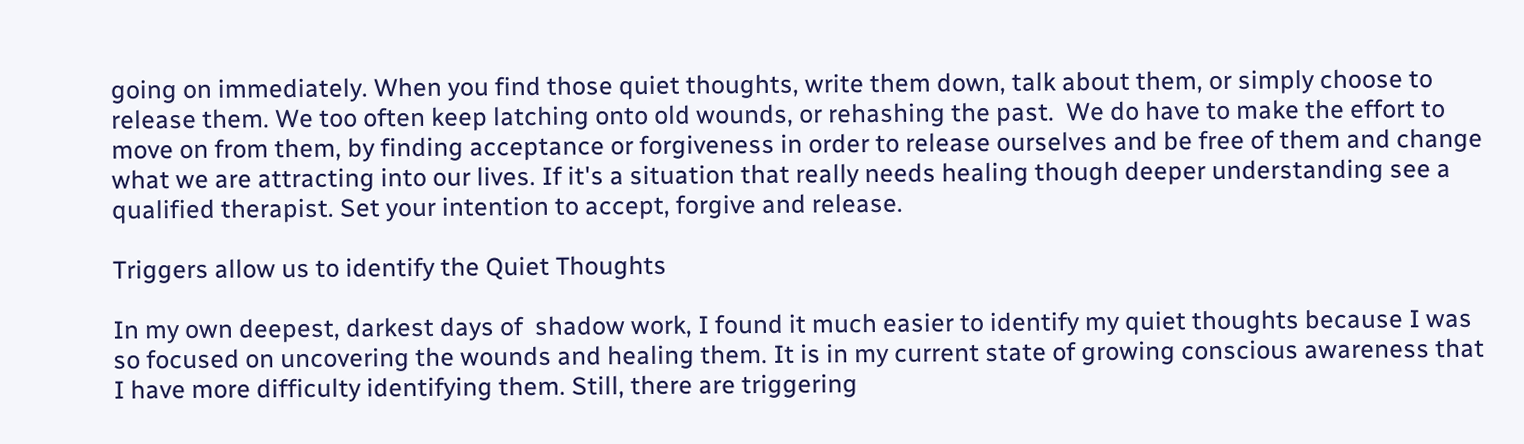going on immediately. When you find those quiet thoughts, write them down, talk about them, or simply choose to release them. We too often keep latching onto old wounds, or rehashing the past.  We do have to make the effort to move on from them, by finding acceptance or forgiveness in order to release ourselves and be free of them and change what we are attracting into our lives. If it's a situation that really needs healing though deeper understanding see a qualified therapist. Set your intention to accept, forgive and release.

Triggers allow us to identify the Quiet Thoughts

In my own deepest, darkest days of  shadow work, I found it much easier to identify my quiet thoughts because I was so focused on uncovering the wounds and healing them. It is in my current state of growing conscious awareness that I have more difficulty identifying them. Still, there are triggering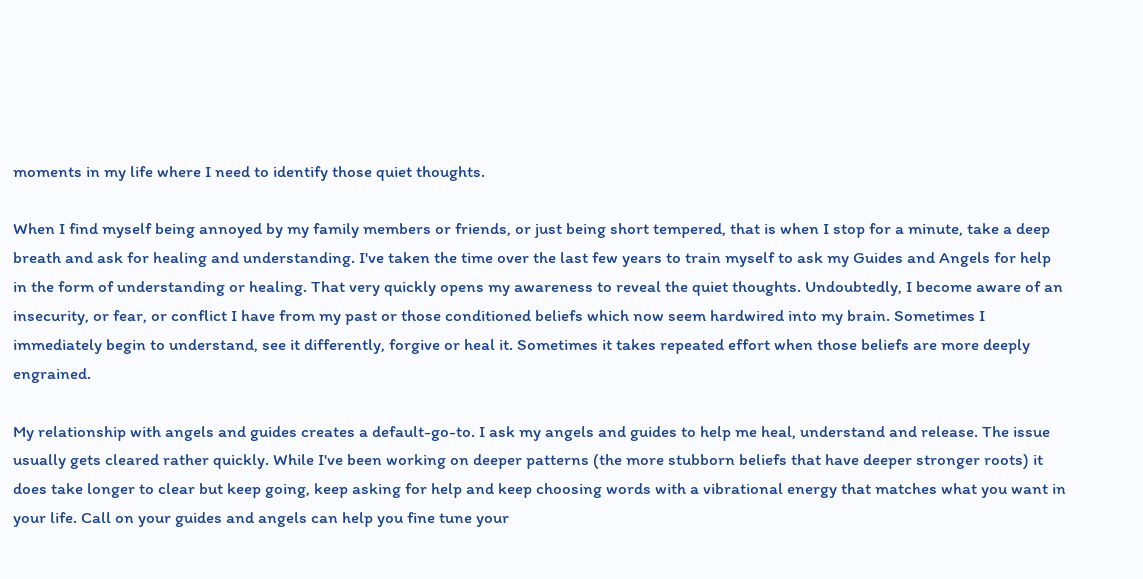moments in my life where I need to identify those quiet thoughts.

When I find myself being annoyed by my family members or friends, or just being short tempered, that is when I stop for a minute, take a deep breath and ask for healing and understanding. I've taken the time over the last few years to train myself to ask my Guides and Angels for help in the form of understanding or healing. That very quickly opens my awareness to reveal the quiet thoughts. Undoubtedly, I become aware of an insecurity, or fear, or conflict I have from my past or those conditioned beliefs which now seem hardwired into my brain. Sometimes I immediately begin to understand, see it differently, forgive or heal it. Sometimes it takes repeated effort when those beliefs are more deeply engrained.

My relationship with angels and guides creates a default-go-to. I ask my angels and guides to help me heal, understand and release. The issue usually gets cleared rather quickly. While I've been working on deeper patterns (the more stubborn beliefs that have deeper stronger roots) it does take longer to clear but keep going, keep asking for help and keep choosing words with a vibrational energy that matches what you want in your life. Call on your guides and angels can help you fine tune your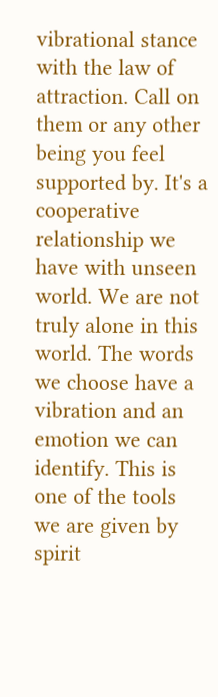vibrational stance with the law of attraction. Call on them or any other being you feel supported by. It's a cooperative relationship we have with unseen world. We are not truly alone in this world. The words we choose have a vibration and an emotion we can identify. This is one of the tools we are given by spirit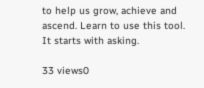to help us grow, achieve and ascend. Learn to use this tool. It starts with asking.

33 views0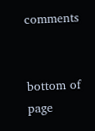comments


bottom of page